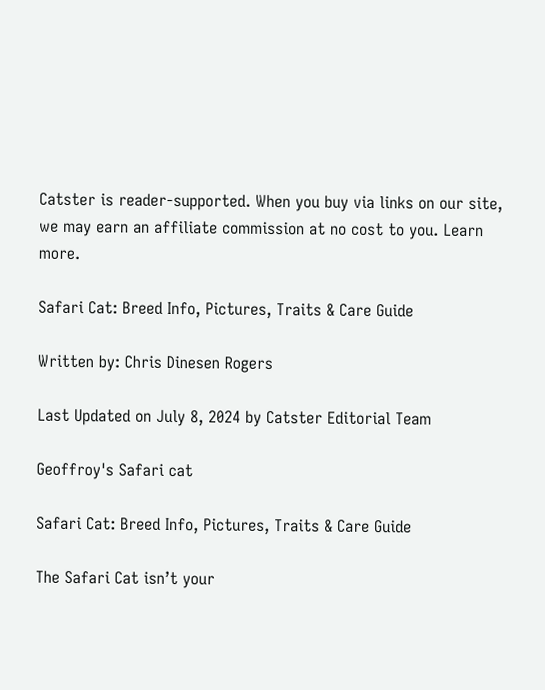Catster is reader-supported. When you buy via links on our site, we may earn an affiliate commission at no cost to you. Learn more.

Safari Cat: Breed Info, Pictures, Traits & Care Guide

Written by: Chris Dinesen Rogers

Last Updated on July 8, 2024 by Catster Editorial Team

Geoffroy's Safari cat

Safari Cat: Breed Info, Pictures, Traits & Care Guide

The Safari Cat isn’t your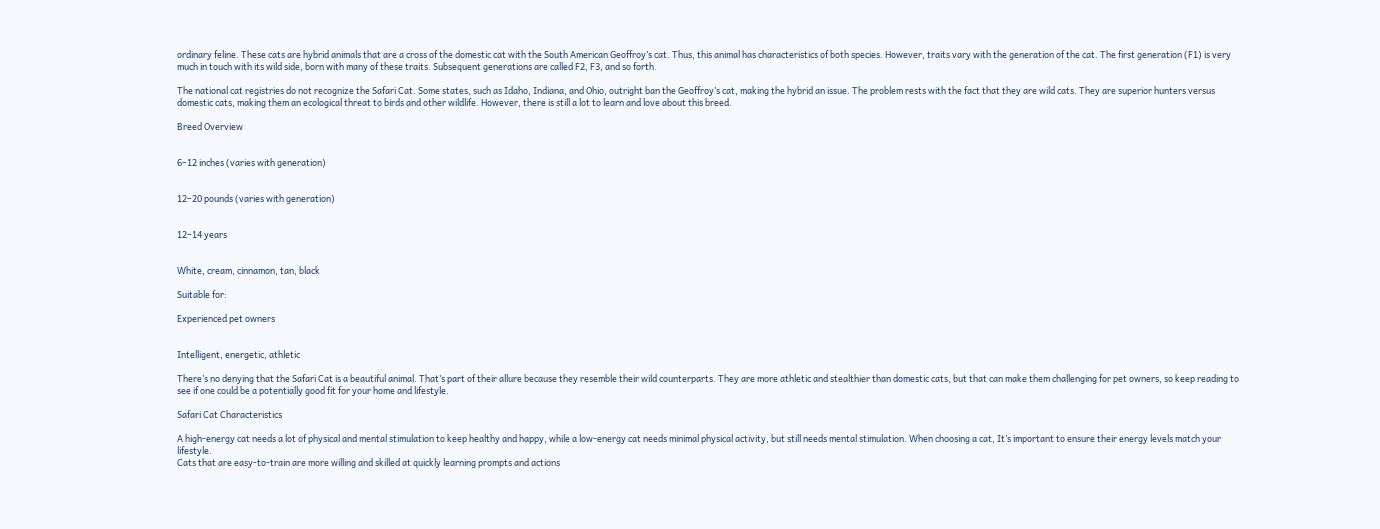ordinary feline. These cats are hybrid animals that are a cross of the domestic cat with the South American Geoffroy’s cat. Thus, this animal has characteristics of both species. However, traits vary with the generation of the cat. The first generation (F1) is very much in touch with its wild side, born with many of these traits. Subsequent generations are called F2, F3, and so forth.

The national cat registries do not recognize the Safari Cat. Some states, such as Idaho, Indiana, and Ohio, outright ban the Geoffroy’s cat, making the hybrid an issue. The problem rests with the fact that they are wild cats. They are superior hunters versus domestic cats, making them an ecological threat to birds and other wildlife. However, there is still a lot to learn and love about this breed.

Breed Overview


6–12 inches (varies with generation)


12–20 pounds (varies with generation)


12–14 years


White, cream, cinnamon, tan, black

Suitable for:

Experienced pet owners


Intelligent, energetic, athletic

There’s no denying that the Safari Cat is a beautiful animal. That’s part of their allure because they resemble their wild counterparts. They are more athletic and stealthier than domestic cats, but that can make them challenging for pet owners, so keep reading to see if one could be a potentially good fit for your home and lifestyle.

Safari Cat Characteristics

A high-energy cat needs a lot of physical and mental stimulation to keep healthy and happy, while a low-energy cat needs minimal physical activity, but still needs mental stimulation. When choosing a cat, It’s important to ensure their energy levels match your lifestyle.
Cats that are easy-to-train are more willing and skilled at quickly learning prompts and actions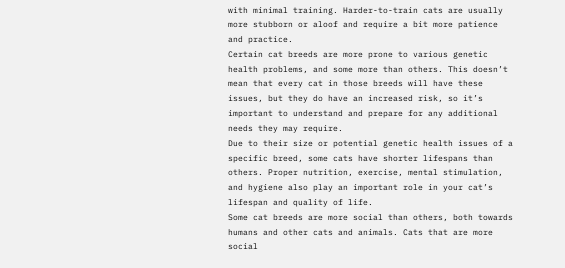with minimal training. Harder-to-train cats are usually more stubborn or aloof and require a bit more patience and practice.
Certain cat breeds are more prone to various genetic health problems, and some more than others. This doesn’t mean that every cat in those breeds will have these issues, but they do have an increased risk, so it’s important to understand and prepare for any additional needs they may require.
Due to their size or potential genetic health issues of a specific breed, some cats have shorter lifespans than others. Proper nutrition, exercise, mental stimulation, and hygiene also play an important role in your cat’s lifespan and quality of life.
Some cat breeds are more social than others, both towards humans and other cats and animals. Cats that are more social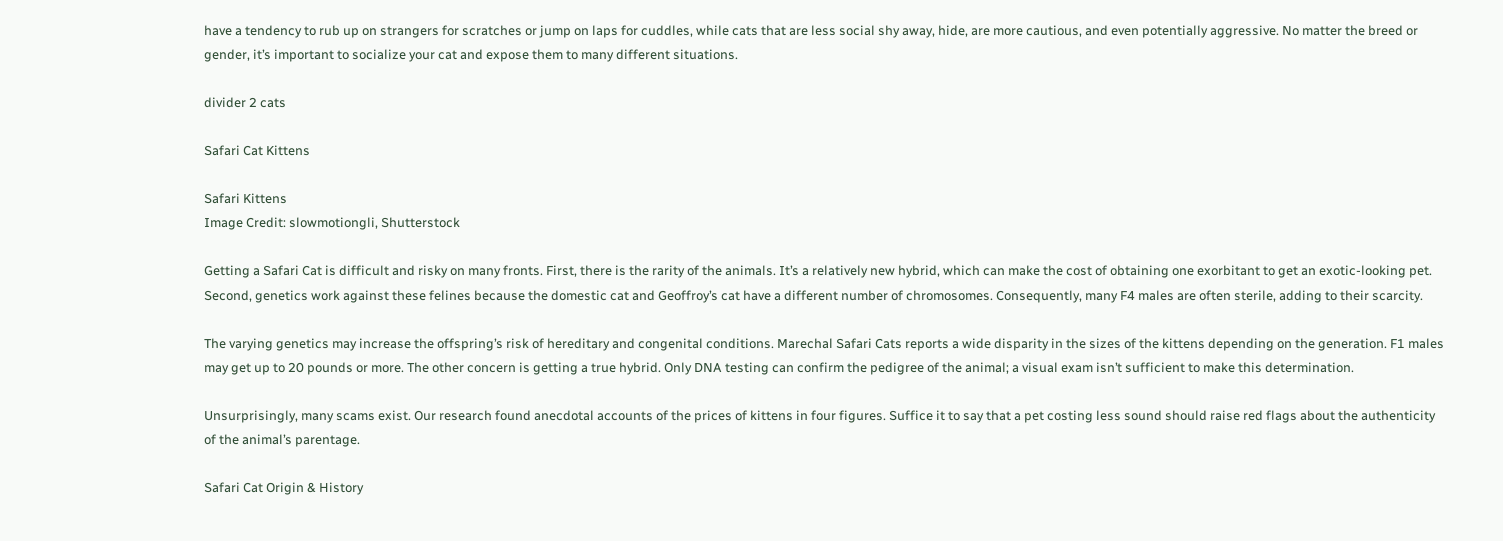have a tendency to rub up on strangers for scratches or jump on laps for cuddles, while cats that are less social shy away, hide, are more cautious, and even potentially aggressive. No matter the breed or gender, it’s important to socialize your cat and expose them to many different situations.

divider 2 cats

Safari Cat Kittens

Safari Kittens
Image Credit: slowmotiongli, Shutterstock

Getting a Safari Cat is difficult and risky on many fronts. First, there is the rarity of the animals. It’s a relatively new hybrid, which can make the cost of obtaining one exorbitant to get an exotic-looking pet. Second, genetics work against these felines because the domestic cat and Geoffroy’s cat have a different number of chromosomes. Consequently, many F4 males are often sterile, adding to their scarcity.

The varying genetics may increase the offspring’s risk of hereditary and congenital conditions. Marechal Safari Cats reports a wide disparity in the sizes of the kittens depending on the generation. F1 males may get up to 20 pounds or more. The other concern is getting a true hybrid. Only DNA testing can confirm the pedigree of the animal; a visual exam isn’t sufficient to make this determination.

Unsurprisingly, many scams exist. Our research found anecdotal accounts of the prices of kittens in four figures. Suffice it to say that a pet costing less sound should raise red flags about the authenticity of the animal’s parentage.

Safari Cat Origin & History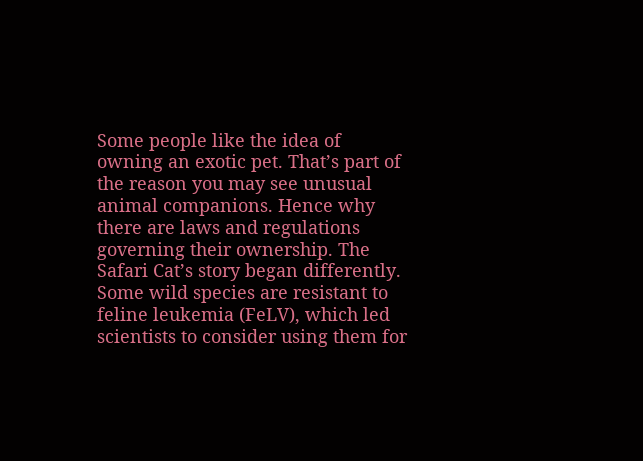Some people like the idea of owning an exotic pet. That’s part of the reason you may see unusual animal companions. Hence why there are laws and regulations governing their ownership. The Safari Cat’s story began differently. Some wild species are resistant to feline leukemia (FeLV), which led scientists to consider using them for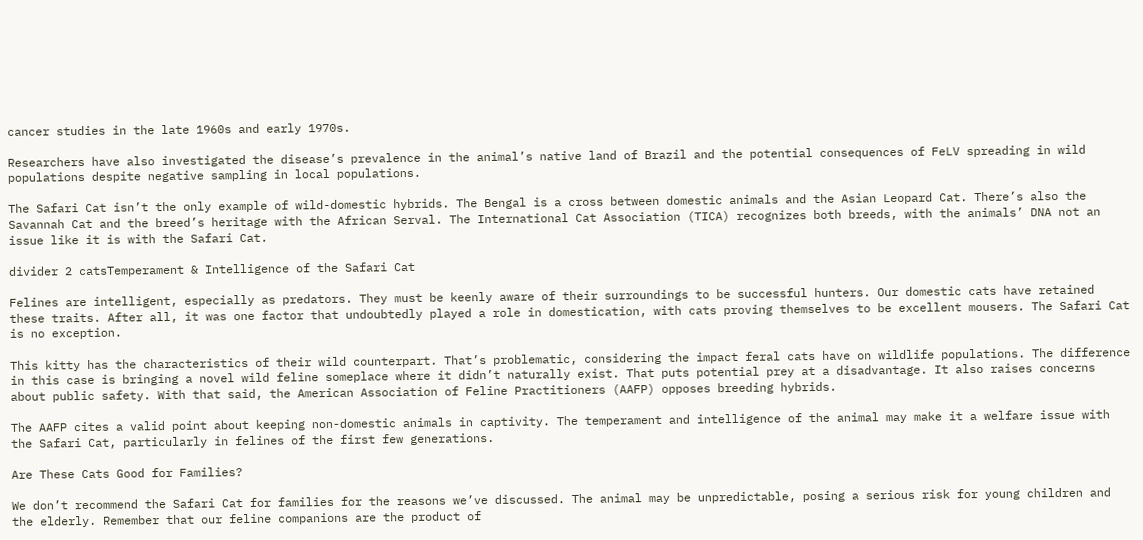cancer studies in the late 1960s and early 1970s.

Researchers have also investigated the disease’s prevalence in the animal’s native land of Brazil and the potential consequences of FeLV spreading in wild populations despite negative sampling in local populations.

The Safari Cat isn’t the only example of wild-domestic hybrids. The Bengal is a cross between domestic animals and the Asian Leopard Cat. There’s also the Savannah Cat and the breed’s heritage with the African Serval. The International Cat Association (TICA) recognizes both breeds, with the animals’ DNA not an issue like it is with the Safari Cat.

divider 2 catsTemperament & Intelligence of the Safari Cat

Felines are intelligent, especially as predators. They must be keenly aware of their surroundings to be successful hunters. Our domestic cats have retained these traits. After all, it was one factor that undoubtedly played a role in domestication, with cats proving themselves to be excellent mousers. The Safari Cat is no exception.

This kitty has the characteristics of their wild counterpart. That’s problematic, considering the impact feral cats have on wildlife populations. The difference in this case is bringing a novel wild feline someplace where it didn’t naturally exist. That puts potential prey at a disadvantage. It also raises concerns about public safety. With that said, the American Association of Feline Practitioners (AAFP) opposes breeding hybrids.

The AAFP cites a valid point about keeping non-domestic animals in captivity. The temperament and intelligence of the animal may make it a welfare issue with the Safari Cat, particularly in felines of the first few generations.

Are These Cats Good for Families?

We don’t recommend the Safari Cat for families for the reasons we’ve discussed. The animal may be unpredictable, posing a serious risk for young children and the elderly. Remember that our feline companions are the product of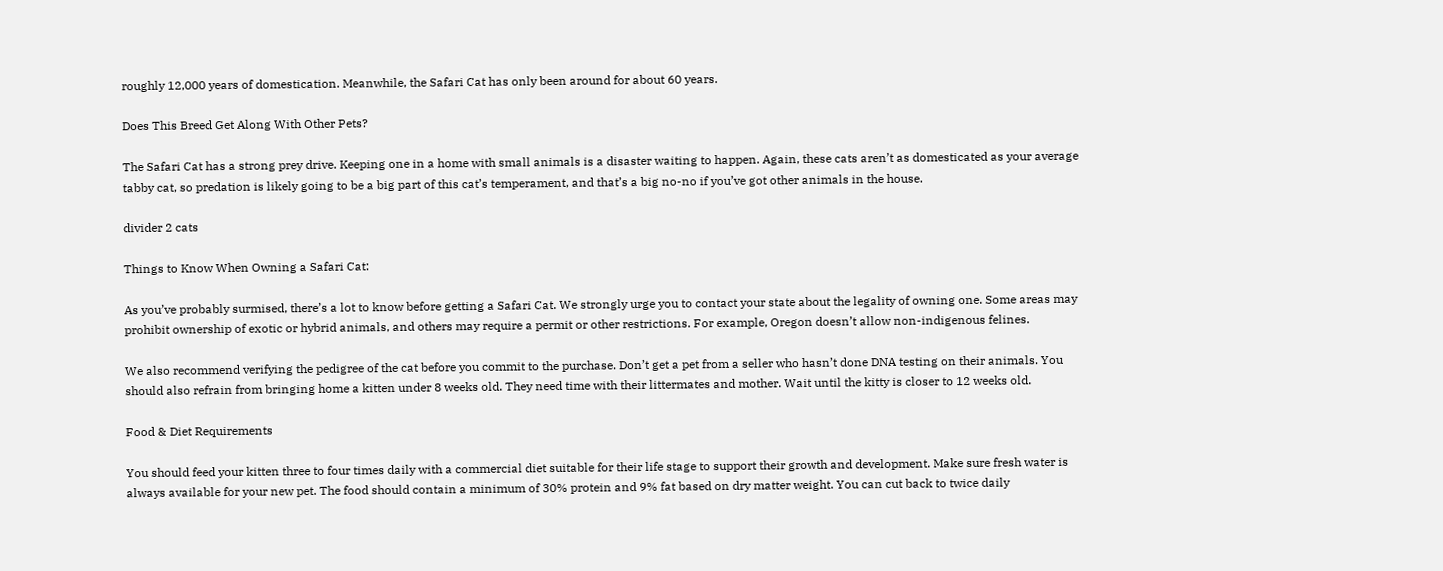roughly 12,000 years of domestication. Meanwhile, the Safari Cat has only been around for about 60 years.

Does This Breed Get Along With Other Pets?

The Safari Cat has a strong prey drive. Keeping one in a home with small animals is a disaster waiting to happen. Again, these cats aren’t as domesticated as your average tabby cat, so predation is likely going to be a big part of this cat’s temperament, and that’s a big no-no if you’ve got other animals in the house.

divider 2 cats

Things to Know When Owning a Safari Cat:

As you’ve probably surmised, there’s a lot to know before getting a Safari Cat. We strongly urge you to contact your state about the legality of owning one. Some areas may prohibit ownership of exotic or hybrid animals, and others may require a permit or other restrictions. For example, Oregon doesn’t allow non-indigenous felines.

We also recommend verifying the pedigree of the cat before you commit to the purchase. Don’t get a pet from a seller who hasn’t done DNA testing on their animals. You should also refrain from bringing home a kitten under 8 weeks old. They need time with their littermates and mother. Wait until the kitty is closer to 12 weeks old.

Food & Diet Requirements

You should feed your kitten three to four times daily with a commercial diet suitable for their life stage to support their growth and development. Make sure fresh water is always available for your new pet. The food should contain a minimum of 30% protein and 9% fat based on dry matter weight. You can cut back to twice daily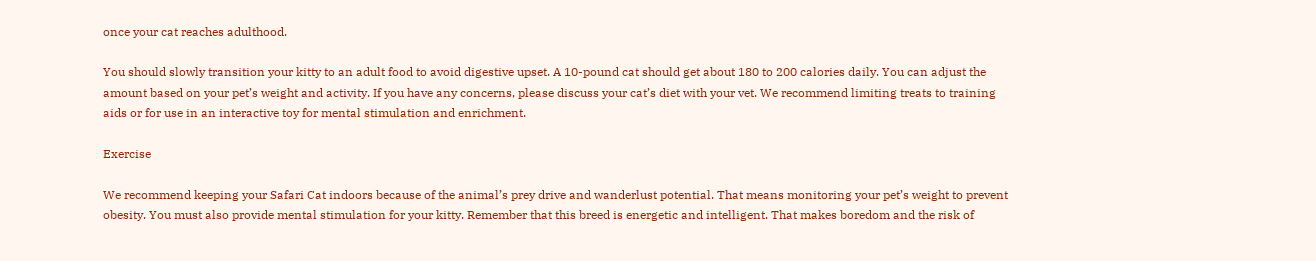once your cat reaches adulthood.

You should slowly transition your kitty to an adult food to avoid digestive upset. A 10-pound cat should get about 180 to 200 calories daily. You can adjust the amount based on your pet’s weight and activity. If you have any concerns, please discuss your cat’s diet with your vet. We recommend limiting treats to training aids or for use in an interactive toy for mental stimulation and enrichment.

Exercise

We recommend keeping your Safari Cat indoors because of the animal’s prey drive and wanderlust potential. That means monitoring your pet’s weight to prevent obesity. You must also provide mental stimulation for your kitty. Remember that this breed is energetic and intelligent. That makes boredom and the risk of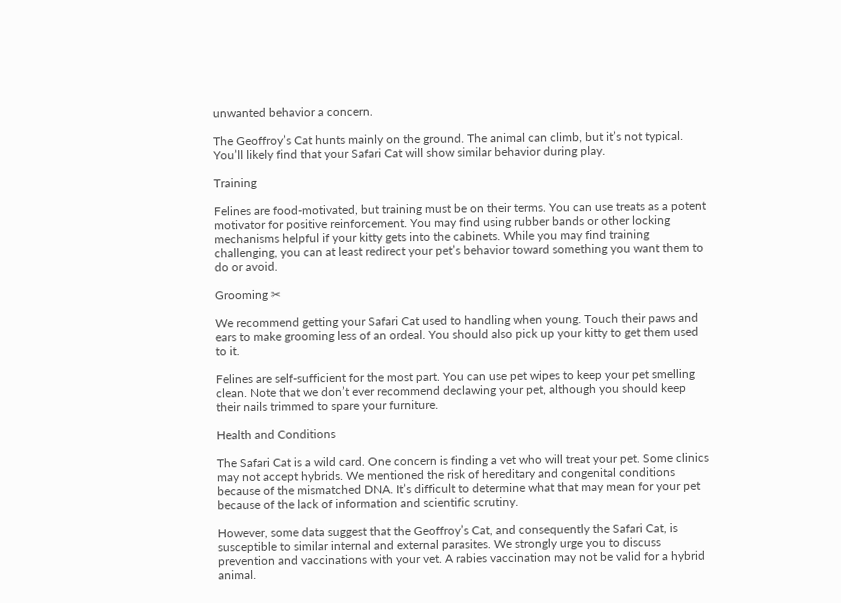unwanted behavior a concern.

The Geoffroy’s Cat hunts mainly on the ground. The animal can climb, but it’s not typical. You’ll likely find that your Safari Cat will show similar behavior during play.

Training

Felines are food-motivated, but training must be on their terms. You can use treats as a potent motivator for positive reinforcement. You may find using rubber bands or other locking mechanisms helpful if your kitty gets into the cabinets. While you may find training challenging, you can at least redirect your pet’s behavior toward something you want them to do or avoid.

Grooming ✂

We recommend getting your Safari Cat used to handling when young. Touch their paws and ears to make grooming less of an ordeal. You should also pick up your kitty to get them used to it.

Felines are self-sufficient for the most part. You can use pet wipes to keep your pet smelling clean. Note that we don’t ever recommend declawing your pet, although you should keep their nails trimmed to spare your furniture.

Health and Conditions

The Safari Cat is a wild card. One concern is finding a vet who will treat your pet. Some clinics may not accept hybrids. We mentioned the risk of hereditary and congenital conditions because of the mismatched DNA. It’s difficult to determine what that may mean for your pet because of the lack of information and scientific scrutiny.

However, some data suggest that the Geoffroy’s Cat, and consequently the Safari Cat, is susceptible to similar internal and external parasites. We strongly urge you to discuss prevention and vaccinations with your vet. A rabies vaccination may not be valid for a hybrid animal.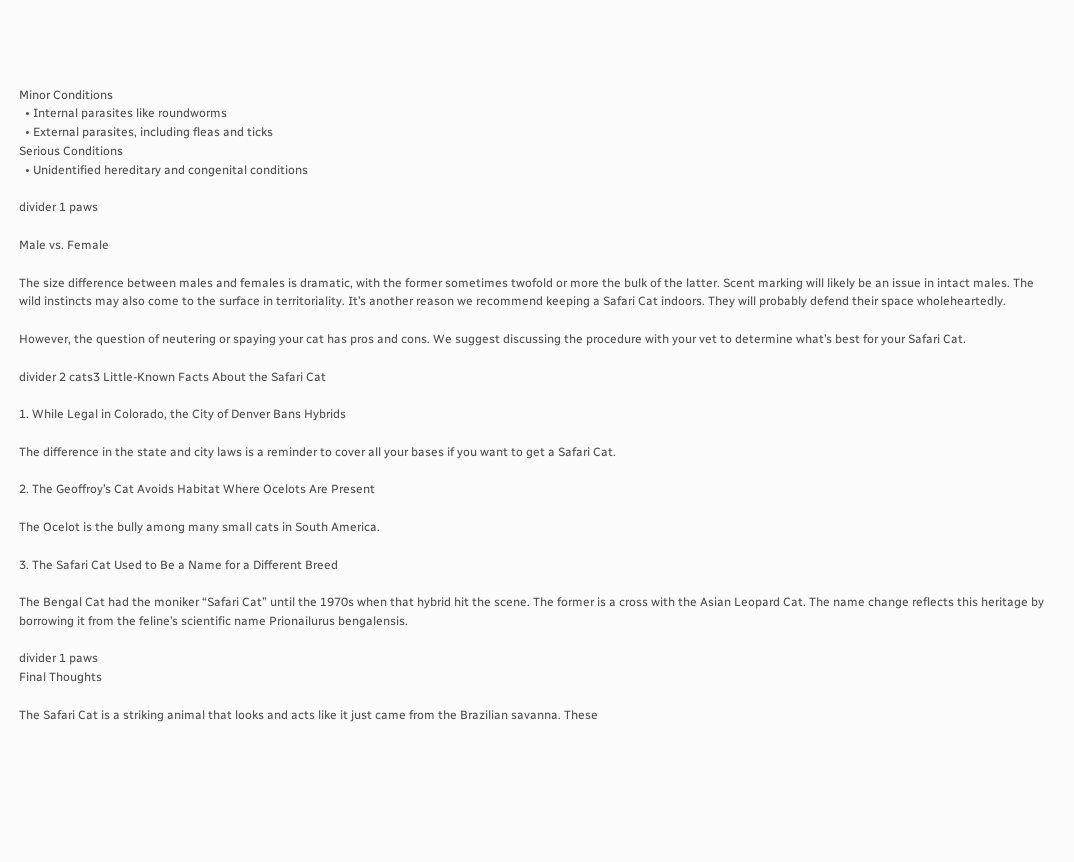Minor Conditions
  • Internal parasites like roundworms
  • External parasites, including fleas and ticks
Serious Conditions
  • Unidentified hereditary and congenital conditions

divider 1 paws

Male vs. Female

The size difference between males and females is dramatic, with the former sometimes twofold or more the bulk of the latter. Scent marking will likely be an issue in intact males. The wild instincts may also come to the surface in territoriality. It’s another reason we recommend keeping a Safari Cat indoors. They will probably defend their space wholeheartedly.

However, the question of neutering or spaying your cat has pros and cons. We suggest discussing the procedure with your vet to determine what’s best for your Safari Cat.

divider 2 cats3 Little-Known Facts About the Safari Cat

1. While Legal in Colorado, the City of Denver Bans Hybrids

The difference in the state and city laws is a reminder to cover all your bases if you want to get a Safari Cat.

2. The Geoffroy’s Cat Avoids Habitat Where Ocelots Are Present

The Ocelot is the bully among many small cats in South America.

3. The Safari Cat Used to Be a Name for a Different Breed

The Bengal Cat had the moniker “Safari Cat” until the 1970s when that hybrid hit the scene. The former is a cross with the Asian Leopard Cat. The name change reflects this heritage by borrowing it from the feline’s scientific name Prionailurus bengalensis.

divider 1 paws
Final Thoughts

The Safari Cat is a striking animal that looks and acts like it just came from the Brazilian savanna. These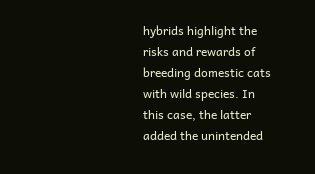hybrids highlight the risks and rewards of breeding domestic cats with wild species. In this case, the latter added the unintended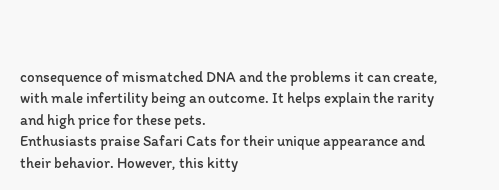consequence of mismatched DNA and the problems it can create, with male infertility being an outcome. It helps explain the rarity and high price for these pets.
Enthusiasts praise Safari Cats for their unique appearance and their behavior. However, this kitty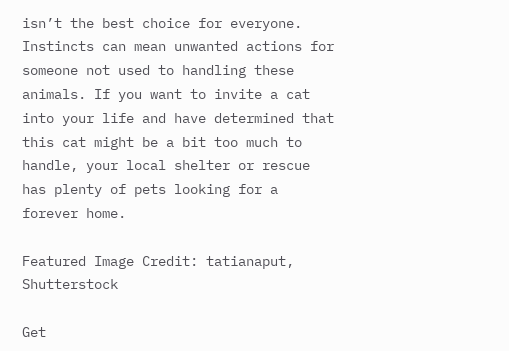isn’t the best choice for everyone. Instincts can mean unwanted actions for someone not used to handling these animals. If you want to invite a cat into your life and have determined that this cat might be a bit too much to handle, your local shelter or rescue has plenty of pets looking for a forever home.

Featured Image Credit: tatianaput, Shutterstock

Get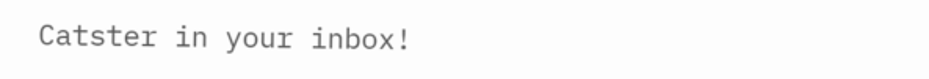Catster in your inbox!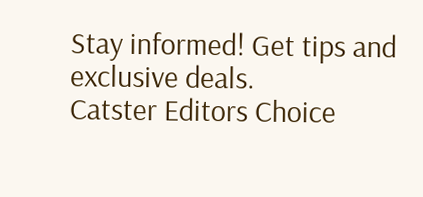Stay informed! Get tips and exclusive deals.
Catster Editors Choice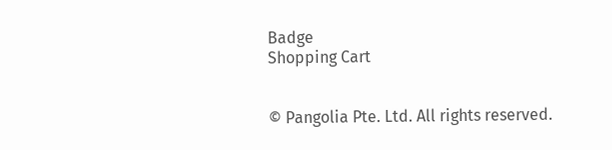Badge
Shopping Cart


© Pangolia Pte. Ltd. All rights reserved.